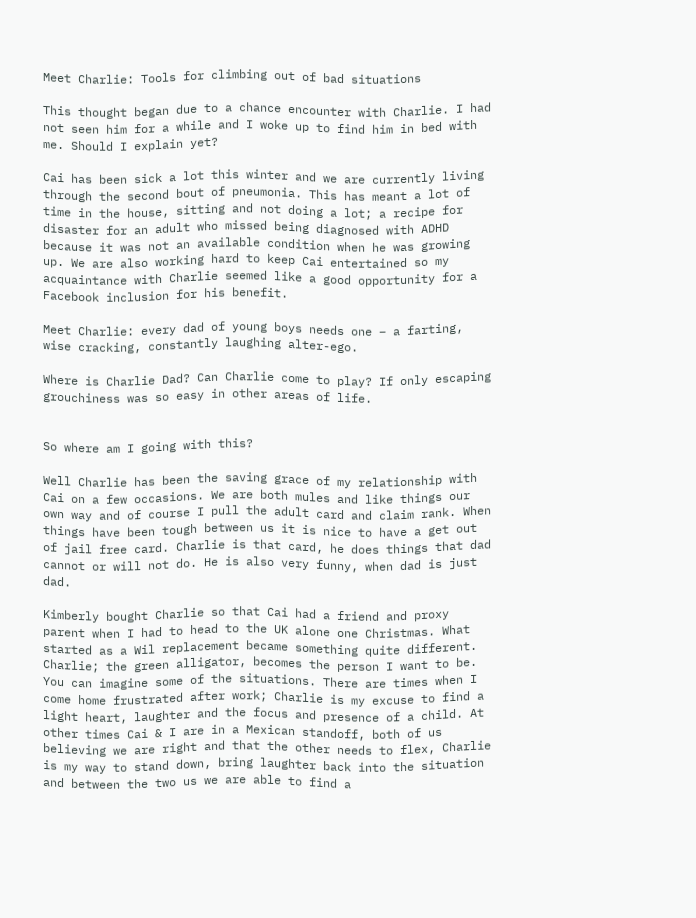Meet Charlie: Tools for climbing out of bad situations

This thought began due to a chance encounter with Charlie. I had not seen him for a while and I woke up to find him in bed with me. Should I explain yet?

Cai has been sick a lot this winter and we are currently living through the second bout of pneumonia. This has meant a lot of time in the house, sitting and not doing a lot; a recipe for disaster for an adult who missed being diagnosed with ADHD because it was not an available condition when he was growing up. We are also working hard to keep Cai entertained so my acquaintance with Charlie seemed like a good opportunity for a Facebook inclusion for his benefit.

Meet Charlie: every dad of young boys needs one – a farting, wise cracking, constantly laughing alter-ego.

Where is Charlie Dad? Can Charlie come to play? If only escaping grouchiness was so easy in other areas of life.


So where am I going with this?

Well Charlie has been the saving grace of my relationship with Cai on a few occasions. We are both mules and like things our own way and of course I pull the adult card and claim rank. When things have been tough between us it is nice to have a get out of jail free card. Charlie is that card, he does things that dad cannot or will not do. He is also very funny, when dad is just dad.

Kimberly bought Charlie so that Cai had a friend and proxy parent when I had to head to the UK alone one Christmas. What started as a Wil replacement became something quite different. Charlie; the green alligator, becomes the person I want to be. You can imagine some of the situations. There are times when I come home frustrated after work; Charlie is my excuse to find a light heart, laughter and the focus and presence of a child. At other times Cai & I are in a Mexican standoff, both of us believing we are right and that the other needs to flex, Charlie is my way to stand down, bring laughter back into the situation and between the two us we are able to find a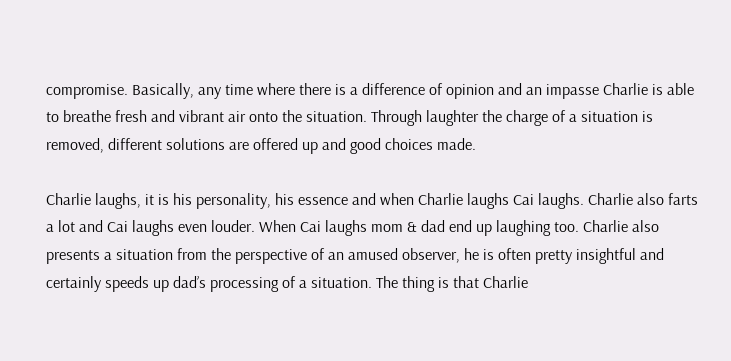compromise. Basically, any time where there is a difference of opinion and an impasse Charlie is able to breathe fresh and vibrant air onto the situation. Through laughter the charge of a situation is removed, different solutions are offered up and good choices made.

Charlie laughs, it is his personality, his essence and when Charlie laughs Cai laughs. Charlie also farts a lot and Cai laughs even louder. When Cai laughs mom & dad end up laughing too. Charlie also presents a situation from the perspective of an amused observer, he is often pretty insightful and certainly speeds up dad’s processing of a situation. The thing is that Charlie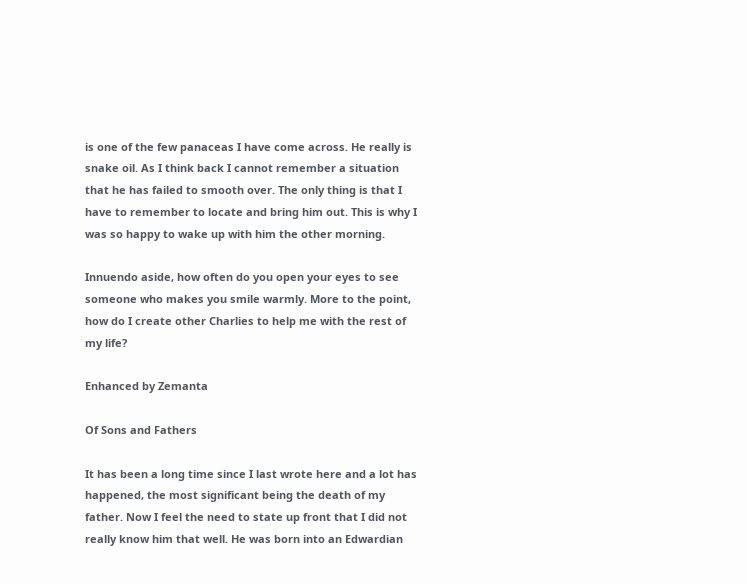is one of the few panaceas I have come across. He really is snake oil. As I think back I cannot remember a situation that he has failed to smooth over. The only thing is that I have to remember to locate and bring him out. This is why I was so happy to wake up with him the other morning.

Innuendo aside, how often do you open your eyes to see someone who makes you smile warmly. More to the point, how do I create other Charlies to help me with the rest of my life?

Enhanced by Zemanta

Of Sons and Fathers

It has been a long time since I last wrote here and a lot has happened, the most significant being the death of my father. Now I feel the need to state up front that I did not really know him that well. He was born into an Edwardian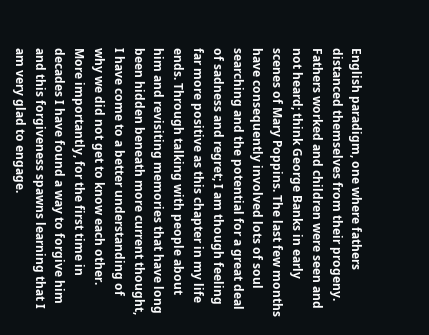English paradigm, one where fathers distanced themselves from their progeny. Fathers worked and children were seen and not heard; think George Banks in early scenes of Mary Poppins. The last few months have consequently involved lots of soul searching and the potential for a great deal of sadness and regret; I am though feeling far more positive as this chapter in my life ends. Through talking with people about him and revisiting memories that have long been hidden beneath more current thought, I have come to a better understanding of why we did not get to know each other. More importantly, for the first time in decades I have found a way to forgive him and this forgiveness spawns learning that I am very glad to engage.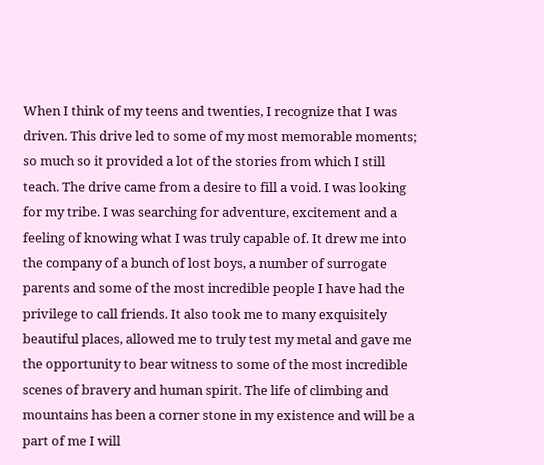When I think of my teens and twenties, I recognize that I was driven. This drive led to some of my most memorable moments; so much so it provided a lot of the stories from which I still teach. The drive came from a desire to fill a void. I was looking for my tribe. I was searching for adventure, excitement and a feeling of knowing what I was truly capable of. It drew me into the company of a bunch of lost boys, a number of surrogate parents and some of the most incredible people I have had the privilege to call friends. It also took me to many exquisitely beautiful places, allowed me to truly test my metal and gave me the opportunity to bear witness to some of the most incredible scenes of bravery and human spirit. The life of climbing and mountains has been a corner stone in my existence and will be a part of me I will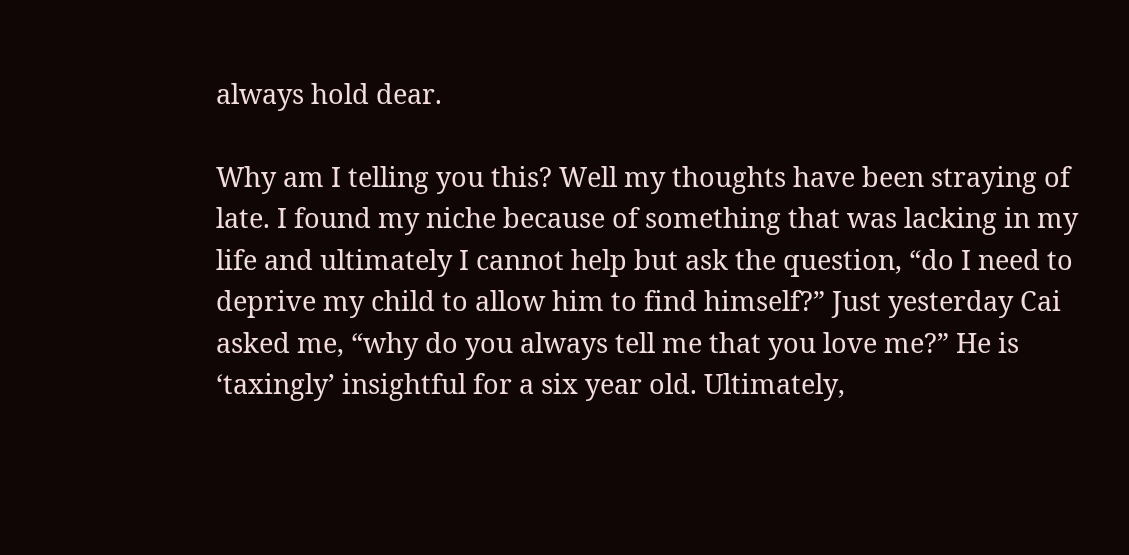always hold dear.

Why am I telling you this? Well my thoughts have been straying of late. I found my niche because of something that was lacking in my life and ultimately I cannot help but ask the question, “do I need to deprive my child to allow him to find himself?” Just yesterday Cai asked me, “why do you always tell me that you love me?” He is ‘taxingly’ insightful for a six year old. Ultimately,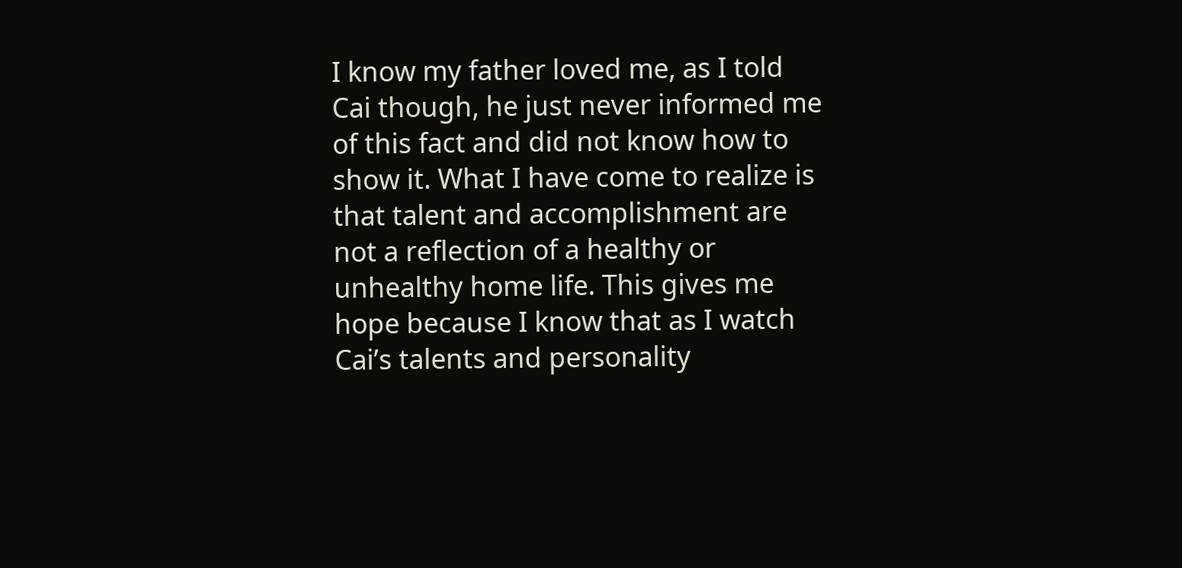I know my father loved me, as I told Cai though, he just never informed me of this fact and did not know how to show it. What I have come to realize is that talent and accomplishment are not a reflection of a healthy or unhealthy home life. This gives me hope because I know that as I watch Cai’s talents and personality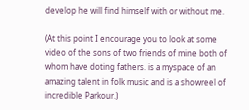develop he will find himself with or without me.

(At this point I encourage you to look at some video of the sons of two friends of mine both of whom have doting fathers. is a myspace of an amazing talent in folk music and is a showreel of incredible Parkour.)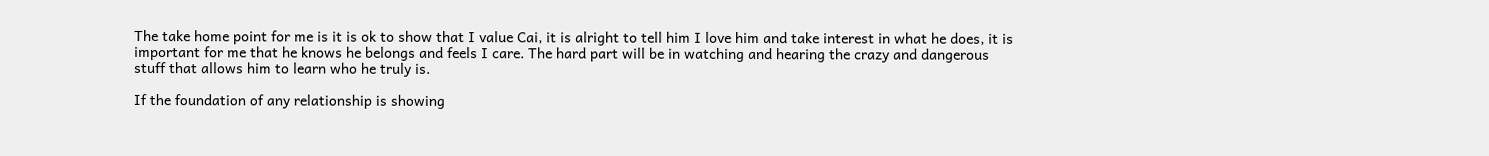The take home point for me is it is ok to show that I value Cai, it is alright to tell him I love him and take interest in what he does, it is important for me that he knows he belongs and feels I care. The hard part will be in watching and hearing the crazy and dangerous stuff that allows him to learn who he truly is.

If the foundation of any relationship is showing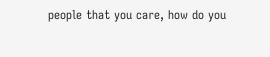people that you care, how do you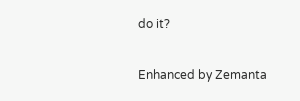do it?

Enhanced by Zemanta